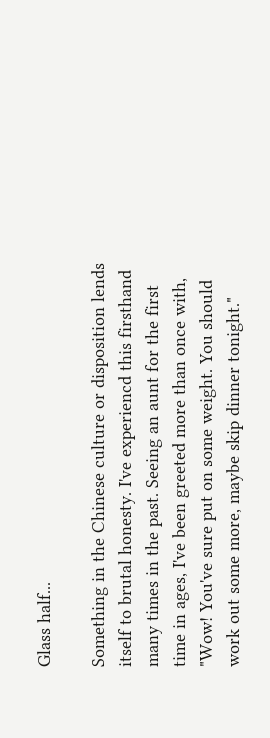Glass half...

Something in the Chinese culture or disposition lends itself to brutal honesty. I've experiencd this firsthand many times in the past. Seeing an aunt for the first time in ages, I've been greeted more than once with, "Wow! You've sure put on some weight. You should work out some more, maybe skip dinner tonight."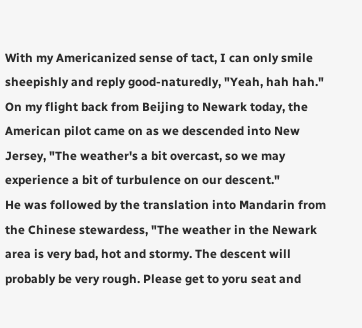With my Americanized sense of tact, I can only smile sheepishly and reply good-naturedly, "Yeah, hah hah."
On my flight back from Beijing to Newark today, the American pilot came on as we descended into New Jersey, "The weather's a bit overcast, so we may experience a bit of turbulence on our descent."
He was followed by the translation into Mandarin from the Chinese stewardess, "The weather in the Newark area is very bad, hot and stormy. The descent will probably be very rough. Please get to yoru seat and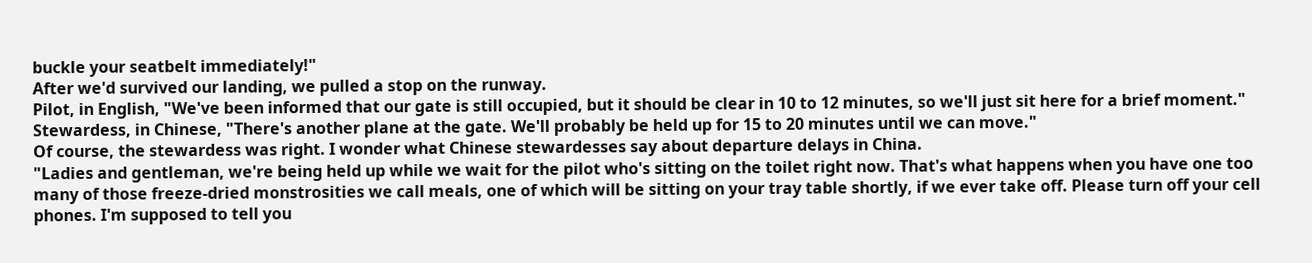buckle your seatbelt immediately!"
After we'd survived our landing, we pulled a stop on the runway.
Pilot, in English, "We've been informed that our gate is still occupied, but it should be clear in 10 to 12 minutes, so we'll just sit here for a brief moment."
Stewardess, in Chinese, "There's another plane at the gate. We'll probably be held up for 15 to 20 minutes until we can move."
Of course, the stewardess was right. I wonder what Chinese stewardesses say about departure delays in China.
"Ladies and gentleman, we're being held up while we wait for the pilot who's sitting on the toilet right now. That's what happens when you have one too many of those freeze-dried monstrosities we call meals, one of which will be sitting on your tray table shortly, if we ever take off. Please turn off your cell phones. I'm supposed to tell you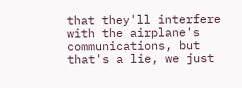that they'll interfere with the airplane's communications, but that's a lie, we just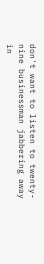don't want to listen to twenty-nine businessman jabbering away in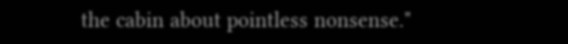the cabin about pointless nonsense."